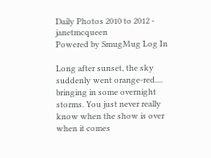Daily Photos 2010 to 2012 - janetmcqueen
Powered by SmugMug Log In

Long after sunset, the sky suddenly went orange-red.... bringing in some overnight storms. You just never really know when the show is over when it comes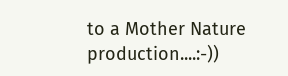to a Mother Nature production....:-))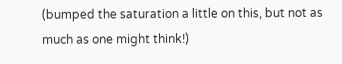(bumped the saturation a little on this, but not as much as one might think!)